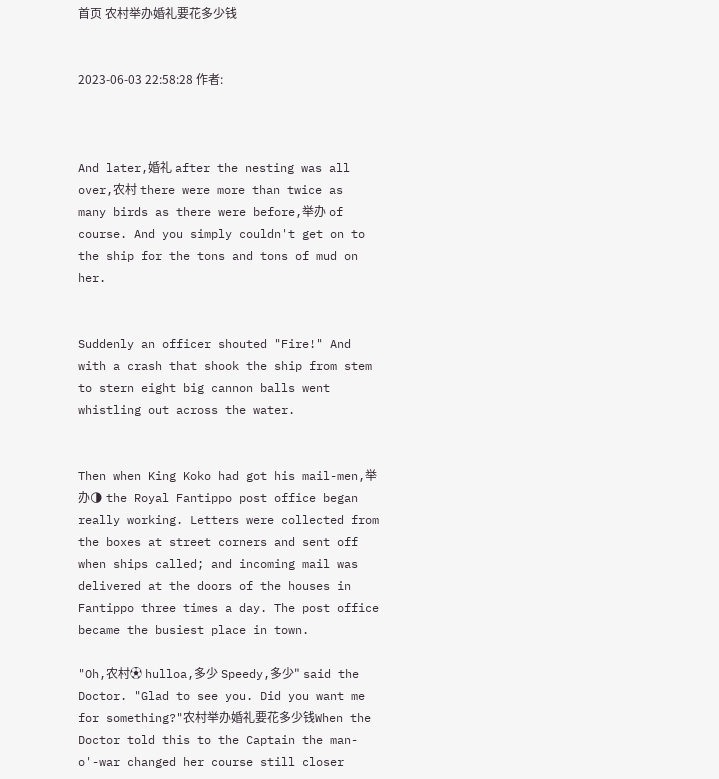首页 农村举办婚礼要花多少钱


2023-06-03 22:58:28 作者:



And later,婚礼 after the nesting was all over,农村 there were more than twice as many birds as there were before,举办 of course. And you simply couldn't get on to the ship for the tons and tons of mud on her.


Suddenly an officer shouted "Fire!" And with a crash that shook the ship from stem to stern eight big cannon balls went whistling out across the water.


Then when King Koko had got his mail-men,举办🌗 the Royal Fantippo post office began really working. Letters were collected from the boxes at street corners and sent off when ships called; and incoming mail was delivered at the doors of the houses in Fantippo three times a day. The post office became the busiest place in town.

"Oh,农村⚽ hulloa,多少 Speedy,多少" said the Doctor. "Glad to see you. Did you want me for something?"农村举办婚礼要花多少钱When the Doctor told this to the Captain the man-o'-war changed her course still closer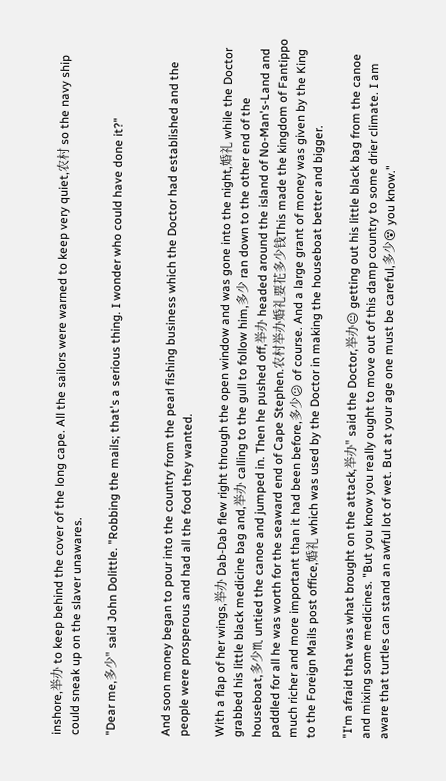inshore,举办 to keep behind the cover of the long cape. All the sailors were warned to keep very quiet,农村 so the navy ship could sneak up on the slaver unawares.

"Dear me,多少" said John Dolittle. "Robbing the mails; that's a serious thing. I wonder who could have done it?"


And soon money began to pour into the country from the pearl fishing business which the Doctor had established and the people were prosperous and had all the food they wanted.

With a flap of her wings,举办 Dab-Dab flew right through the open window and was gone into the night,婚礼 while the Doctor grabbed his little black medicine bag and,举办 calling to the gull to follow him,多少 ran down to the other end of the houseboat,多少♏ untied the canoe and jumped in. Then he pushed off,举办 headed around the island of No-Man's-Land and paddled for all he was worth for the seaward end of Cape Stephen.农村举办婚礼要花多少钱This made the kingdom of Fantippo much richer and more important than it had been before,多少😕 of course. And a large grant of money was given by the King to the Foreign Mails post office,婚礼 which was used by the Doctor in making the houseboat better and bigger.

"I'm afraid that was what brought on the attack,举办" said the Doctor,举办😐 getting out his little black bag from the canoe and mixing some medicines. "But you know you really ought to move out of this damp country to some drier climate. I am aware that turtles can stand an awful lot of wet. But at your age one must be careful,多少😵 you know."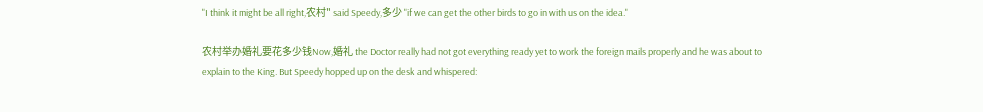"I think it might be all right,农村" said Speedy,多少 "if we can get the other birds to go in with us on the idea."

农村举办婚礼要花多少钱Now,婚礼 the Doctor really had not got everything ready yet to work the foreign mails properly and he was about to explain to the King. But Speedy hopped up on the desk and whispered: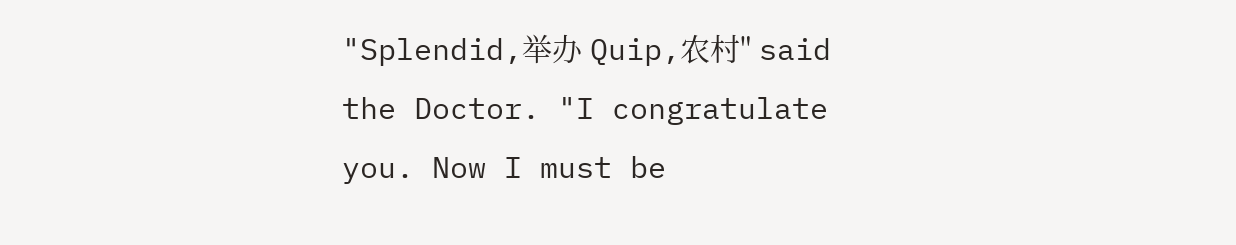"Splendid,举办 Quip,农村" said the Doctor. "I congratulate you. Now I must be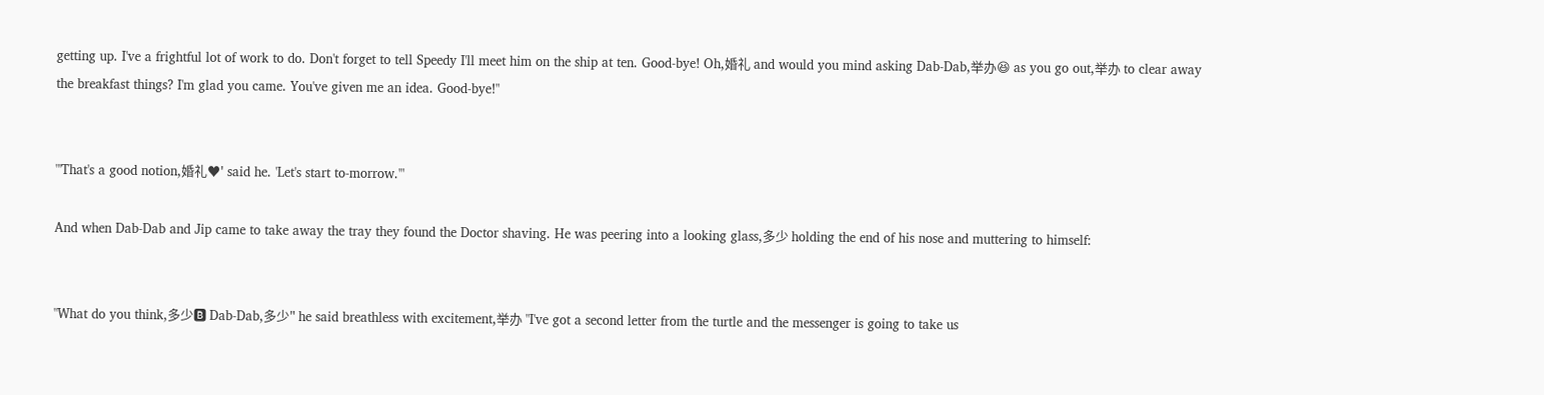getting up. I've a frightful lot of work to do. Don't forget to tell Speedy I'll meet him on the ship at ten. Good-bye! Oh,婚礼 and would you mind asking Dab-Dab,举办😆 as you go out,举办 to clear away the breakfast things? I'm glad you came. You've given me an idea. Good-bye!"


"'That's a good notion,婚礼♥' said he. 'Let's start to-morrow.'"

And when Dab-Dab and Jip came to take away the tray they found the Doctor shaving. He was peering into a looking glass,多少 holding the end of his nose and muttering to himself:


"What do you think,多少🅱 Dab-Dab,多少" he said breathless with excitement,举办 "I've got a second letter from the turtle and the messenger is going to take us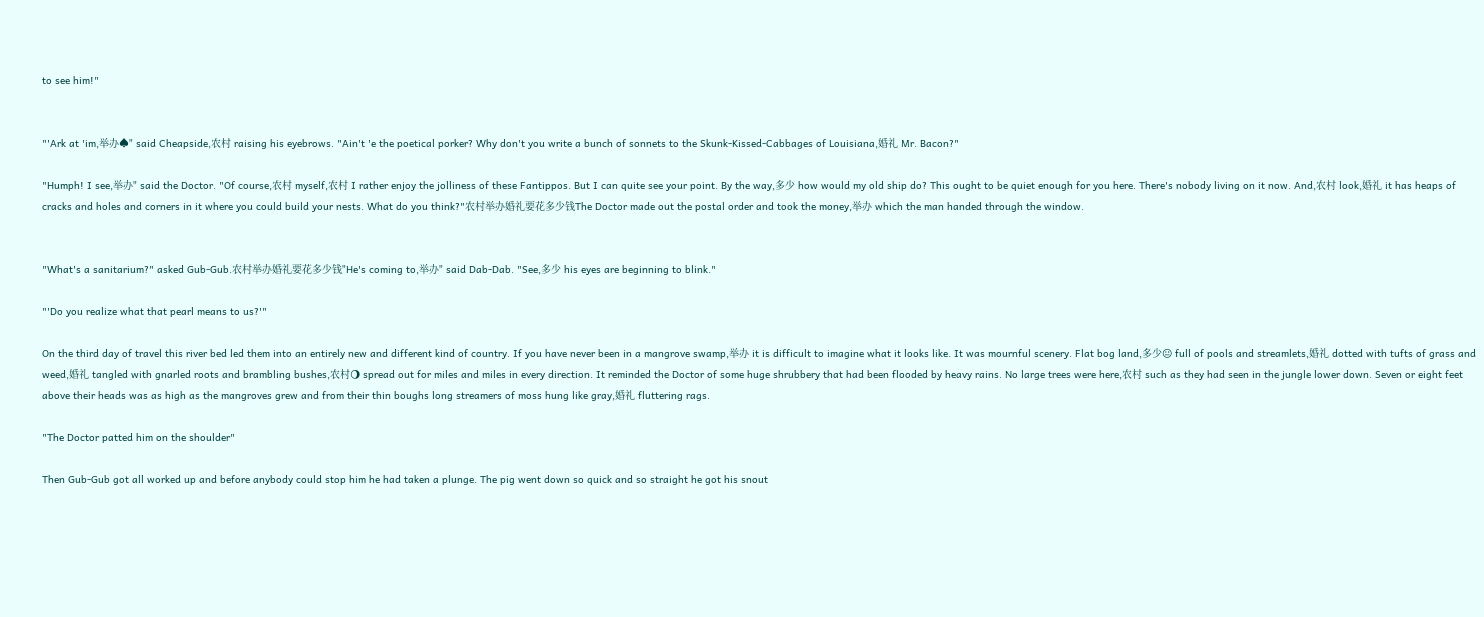to see him!"


"'Ark at 'im,举办♠" said Cheapside,农村 raising his eyebrows. "Ain't 'e the poetical porker? Why don't you write a bunch of sonnets to the Skunk-Kissed-Cabbages of Louisiana,婚礼 Mr. Bacon?"

"Humph! I see,举办" said the Doctor. "Of course,农村 myself,农村 I rather enjoy the jolliness of these Fantippos. But I can quite see your point. By the way,多少 how would my old ship do? This ought to be quiet enough for you here. There's nobody living on it now. And,农村 look,婚礼 it has heaps of cracks and holes and corners in it where you could build your nests. What do you think?"农村举办婚礼要花多少钱The Doctor made out the postal order and took the money,举办 which the man handed through the window.


"What's a sanitarium?" asked Gub-Gub.农村举办婚礼要花多少钱"He's coming to,举办" said Dab-Dab. "See,多少 his eyes are beginning to blink."

"'Do you realize what that pearl means to us?'"

On the third day of travel this river bed led them into an entirely new and different kind of country. If you have never been in a mangrove swamp,举办 it is difficult to imagine what it looks like. It was mournful scenery. Flat bog land,多少😐 full of pools and streamlets,婚礼 dotted with tufts of grass and weed,婚礼 tangled with gnarled roots and brambling bushes,农村🌖 spread out for miles and miles in every direction. It reminded the Doctor of some huge shrubbery that had been flooded by heavy rains. No large trees were here,农村 such as they had seen in the jungle lower down. Seven or eight feet above their heads was as high as the mangroves grew and from their thin boughs long streamers of moss hung like gray,婚礼 fluttering rags.

"The Doctor patted him on the shoulder"

Then Gub-Gub got all worked up and before anybody could stop him he had taken a plunge. The pig went down so quick and so straight he got his snout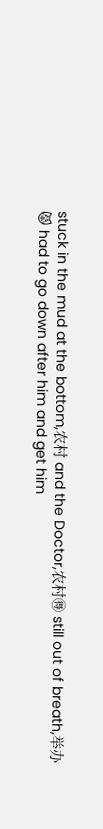stuck in the mud at the bottom,农村 and the Doctor,农村🉐 still out of breath,举办😾 had to go down after him and get him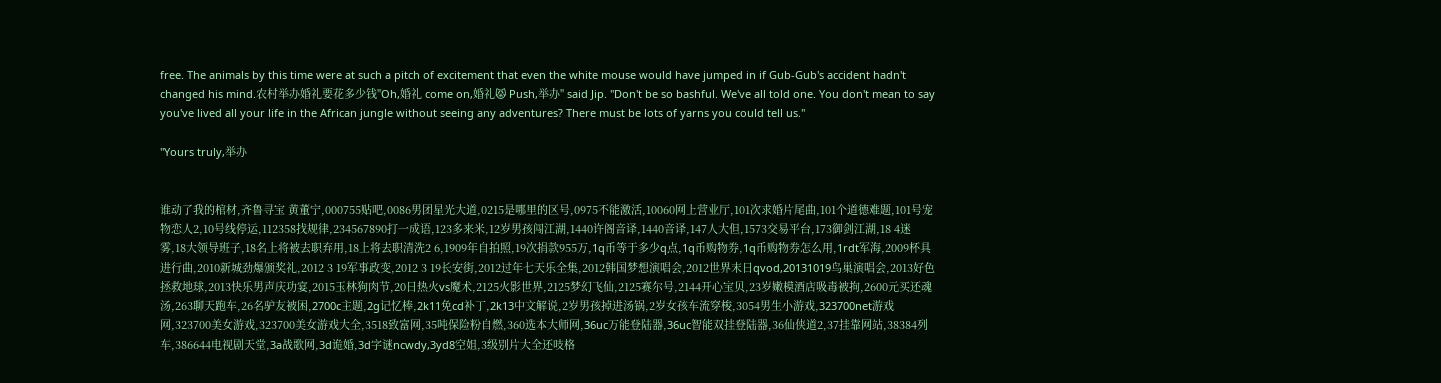free. The animals by this time were at such a pitch of excitement that even the white mouse would have jumped in if Gub-Gub's accident hadn't changed his mind.农村举办婚礼要花多少钱"Oh,婚礼 come on,婚礼😾 Push,举办" said Jip. "Don't be so bashful. We've all told one. You don't mean to say you've lived all your life in the African jungle without seeing any adventures? There must be lots of yarns you could tell us."

"Yours truly,举办


谁动了我的棺材,齐鲁寻宝 黄董宁,000755贴吧,0086男团星光大道,0215是哪里的区号,0975不能激活,10060网上营业厅,101次求婚片尾曲,101个道德难题,101号宠物恋人2,10号线停运,112358找规律,234567890打一成语,123多来米,12岁男孩闯江湖,1440许阁音译,1440音译,147人大但,1573交易平台,173御剑江湖,18 4迷雾,18大领导班子,18名上将被去职弃用,18上将去职清洗2 6,1909年自拍照,19次捐款955万,1q币等于多少q点,1q币购物券,1q币购物券怎么用,1rdt军海,2009杯具进行曲,2010新城劲爆颁奖礼,2012 3 19军事政变,2012 3 19长安街,2012过年七天乐全集,2012韩国梦想演唱会,2012世界末日qvod,20131019鸟巢演唱会,2013好色拯救地球,2013快乐男声庆功宴,2015玉林狗肉节,20日热火vs魔术,2125火影世界,2125梦幻飞仙,2125赛尔号,2144开心宝贝,23岁嫩模酒店吸毒被拘,2600元买还魂汤,263聊天跑车,26名驴友被困,2700c主题,2g记忆棒,2k11免cd补丁,2k13中文解说,2岁男孩掉进汤锅,2岁女孩车流穿梭,3054男生小游戏,323700net游戏网,323700美女游戏,323700美女游戏大全,3518致富网,35吨保险粉自燃,360选本大师网,36uc万能登陆器,36uc智能双挂登陆器,36仙侠道2,37挂靠网站,38384列车,386644电视剧天堂,3a战歌网,3d诡婚,3d字谜ncwdy,3yd8空姐,3级别片大全还吱格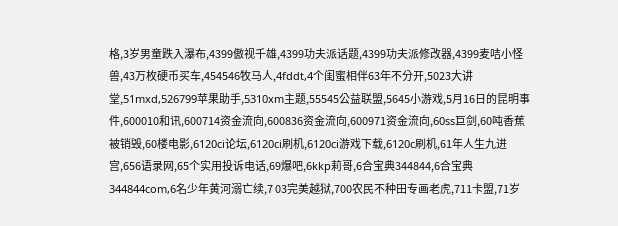格,3岁男童跌入瀑布,4399傲视千雄,4399功夫派话题,4399功夫派修改器,4399麦咭小怪兽,43万枚硬币买车,454546牧马人,4fddt,4个闺蜜相伴63年不分开,5023大讲堂,51mxd,526799苹果助手,5310xm主题,55545公益联盟,5645小游戏,5月16日的昆明事件,600010和讯,600714资金流向,600836资金流向,600971资金流向,60ss巨剑,60吨香蕉被销毁,60楼电影,6120ci论坛,6120ci刷机,6120ci游戏下载,6120c刷机,61年人生九进宫,656语录网,65个实用投诉电话,69爆吧,6kkp莉哥,6合宝典344844,6合宝典344844com,6名少年黄河溺亡续,7 03完美越狱,700农民不种田专画老虎,711卡盟,71岁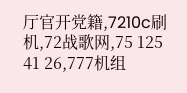厅官开党籍,7210c刷机,72战歌网,75 125 41 26,777机组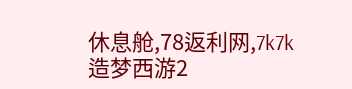休息舱,78返利网,7k7k造梦西游2